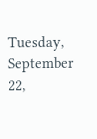Tuesday, September 22,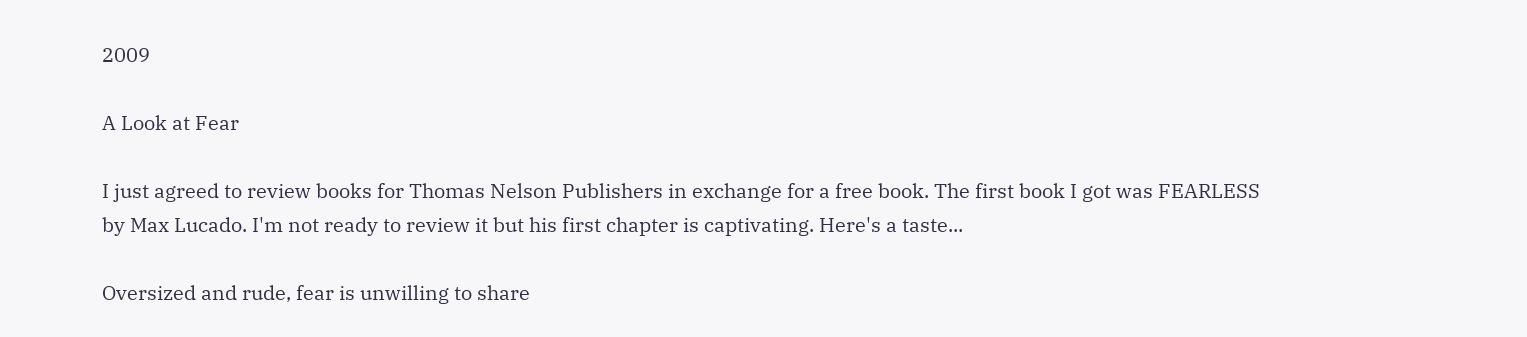2009

A Look at Fear

I just agreed to review books for Thomas Nelson Publishers in exchange for a free book. The first book I got was FEARLESS by Max Lucado. I'm not ready to review it but his first chapter is captivating. Here's a taste...

Oversized and rude, fear is unwilling to share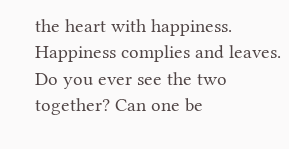the heart with happiness. Happiness complies and leaves. Do you ever see the two together? Can one be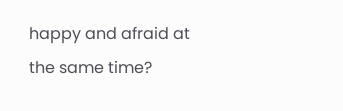happy and afraid at the same time?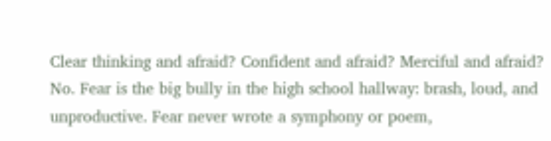Clear thinking and afraid? Confident and afraid? Merciful and afraid? No. Fear is the big bully in the high school hallway: brash, loud, and unproductive. Fear never wrote a symphony or poem,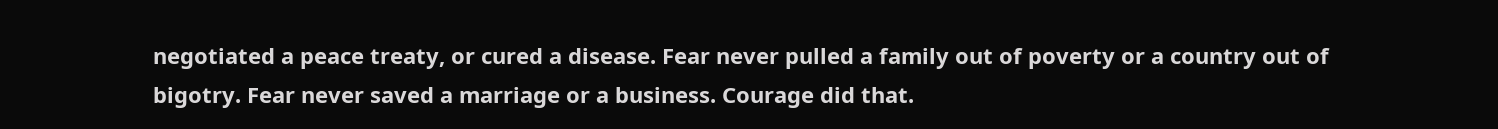negotiated a peace treaty, or cured a disease. Fear never pulled a family out of poverty or a country out of bigotry. Fear never saved a marriage or a business. Courage did that.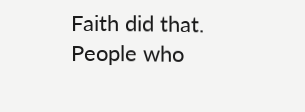Faith did that. People who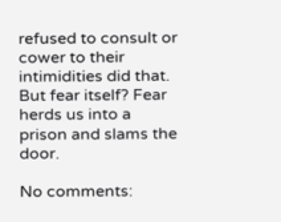refused to consult or cower to their intimidities did that. But fear itself? Fear herds us into a prison and slams the door.

No comments: